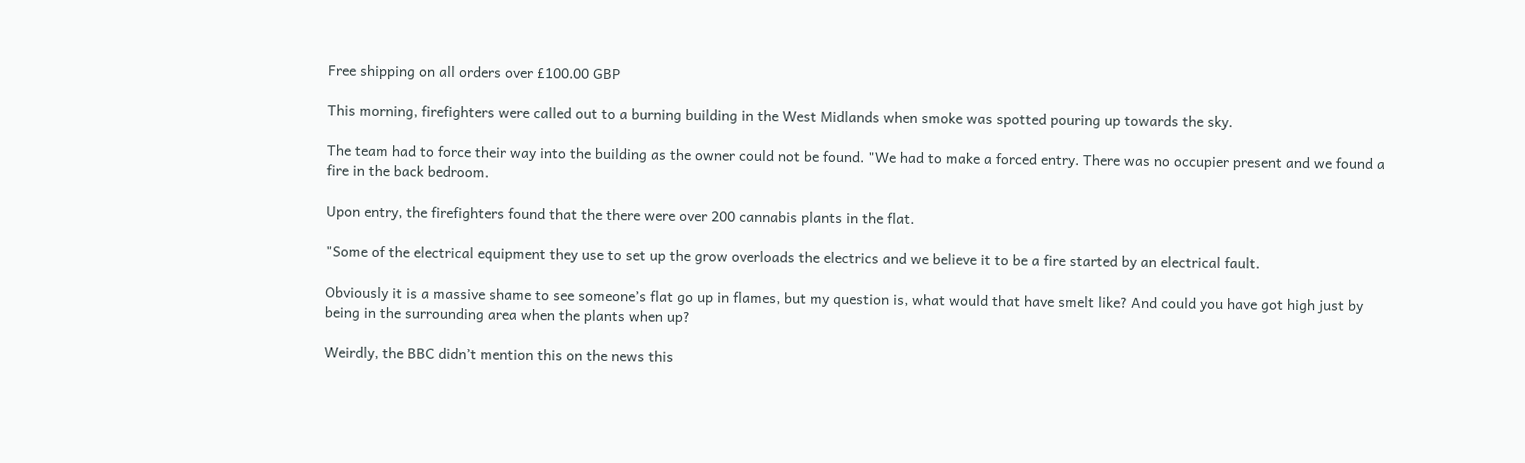Free shipping on all orders over £100.00 GBP

This morning, firefighters were called out to a burning building in the West Midlands when smoke was spotted pouring up towards the sky.

The team had to force their way into the building as the owner could not be found. "We had to make a forced entry. There was no occupier present and we found a fire in the back bedroom.

Upon entry, the firefighters found that the there were over 200 cannabis plants in the flat.

"Some of the electrical equipment they use to set up the grow overloads the electrics and we believe it to be a fire started by an electrical fault.

Obviously it is a massive shame to see someone’s flat go up in flames, but my question is, what would that have smelt like? And could you have got high just by being in the surrounding area when the plants when up?

Weirdly, the BBC didn’t mention this on the news this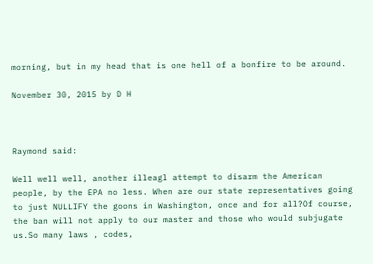morning, but in my head that is one hell of a bonfire to be around.

November 30, 2015 by D H



Raymond said:

Well well well, another illeagl attempt to disarm the American people, by the EPA no less. When are our state representatives going to just NULLIFY the goons in Washington, once and for all?Of course, the ban will not apply to our master and those who would subjugate us.So many laws , codes,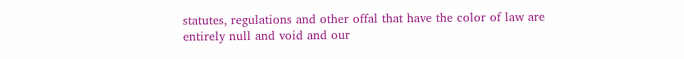statutes, regulations and other offal that have the color of law are entirely null and void and our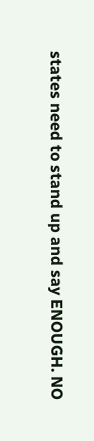states need to stand up and say ENOUGH. NO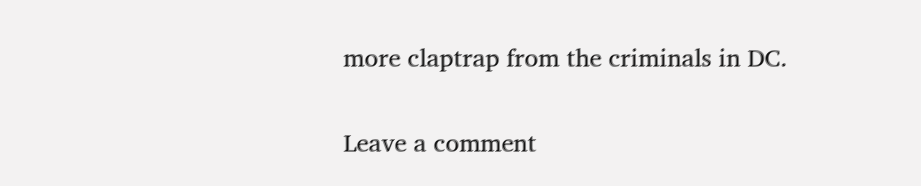more claptrap from the criminals in DC.

Leave a comment